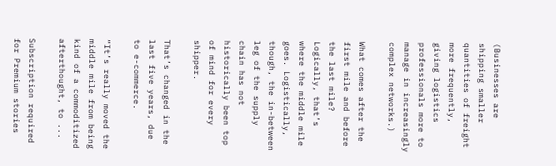(Businesses are shipping smaller quantities of freight more frequently, giving logistics professionals more to manage in increasingly complex networks.)

What comes after the first mile and before the last mile? Logically, that’s where the middle mile goes. Logistically, though, the in-between leg of the supply chain has not historically been top of mind for every shipper.

That’s changed in the last five years, due to e-commerce.

“It’s really moved the middle mile from being kind of a commoditized afterthought, to ...

Subscription required for Premium stories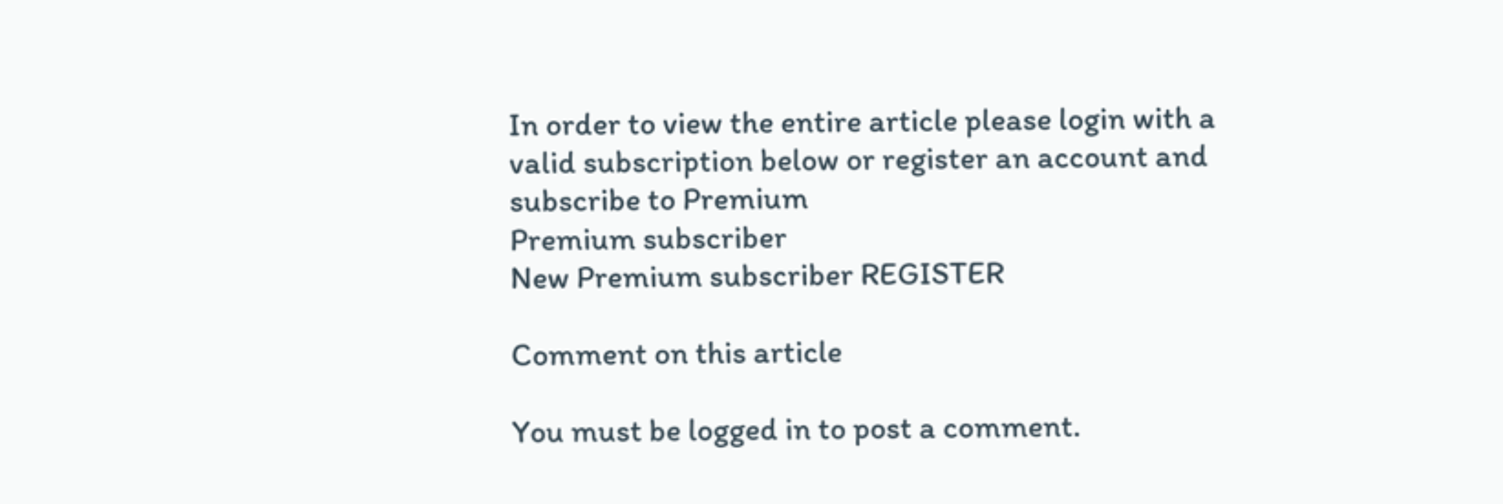In order to view the entire article please login with a valid subscription below or register an account and subscribe to Premium
Premium subscriber
New Premium subscriber REGISTER

Comment on this article

You must be logged in to post a comment.